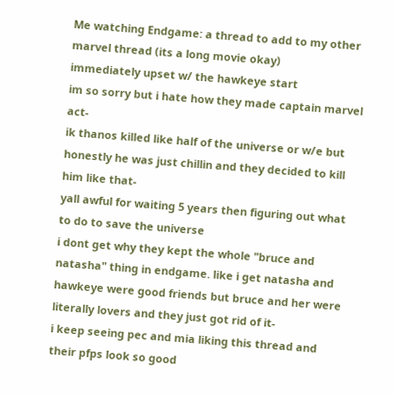Me watching Endgame: a thread to add to my other marvel thread (its a long movie okay)
immediately upset w/ the hawkeye start
im so sorry but i hate how they made captain marvel act-
ik thanos killed like half of the universe or w/e but honestly he was just chillin and they decided to kill him like that-
yall awful for waiting 5 years then figuring out what to do to save the universe
i dont get why they kept the whole "bruce and natasha" thing in endgame. like i get natasha and hawkeye were good friends but bruce and her were literally lovers and they just got rid of it-
i keep seeing pec and mia liking this thread and their pfps look so good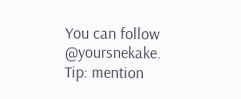You can follow @yoursnekake.
Tip: mention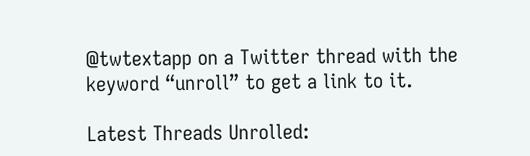@twtextapp on a Twitter thread with the keyword “unroll” to get a link to it.

Latest Threads Unrolled: